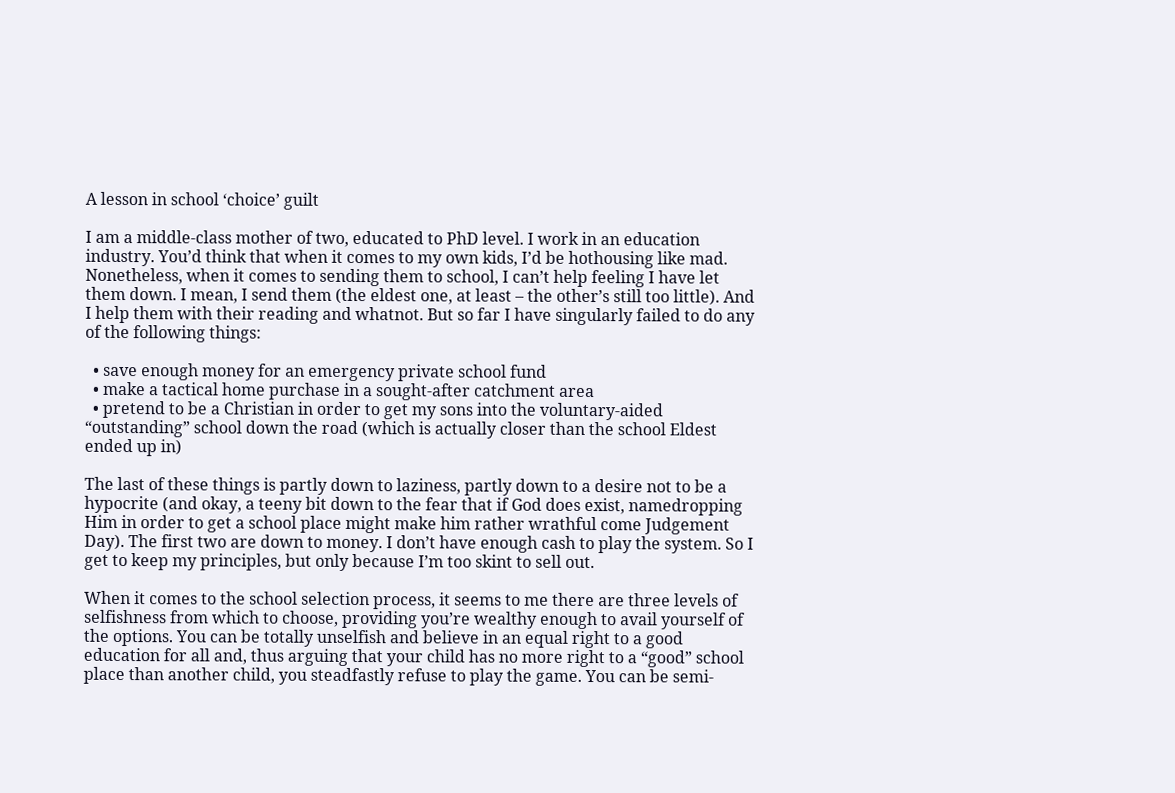A lesson in school ‘choice’ guilt

I am a middle-class mother of two, educated to PhD level. I work in an education industry. You’d think that when it comes to my own kids, I’d be hothousing like mad. Nonetheless, when it comes to sending them to school, I can’t help feeling I have let them down. I mean, I send them (the eldest one, at least – the other’s still too little). And I help them with their reading and whatnot. But so far I have singularly failed to do any of the following things:

  • save enough money for an emergency private school fund
  • make a tactical home purchase in a sought-after catchment area
  • pretend to be a Christian in order to get my sons into the voluntary-aided “outstanding” school down the road (which is actually closer than the school Eldest ended up in)

The last of these things is partly down to laziness, partly down to a desire not to be a hypocrite (and okay, a teeny bit down to the fear that if God does exist, namedropping Him in order to get a school place might make him rather wrathful come Judgement Day). The first two are down to money. I don’t have enough cash to play the system. So I get to keep my principles, but only because I’m too skint to sell out.

When it comes to the school selection process, it seems to me there are three levels of selfishness from which to choose, providing you’re wealthy enough to avail yourself of the options. You can be totally unselfish and believe in an equal right to a good education for all and, thus arguing that your child has no more right to a “good” school place than another child, you steadfastly refuse to play the game. You can be semi-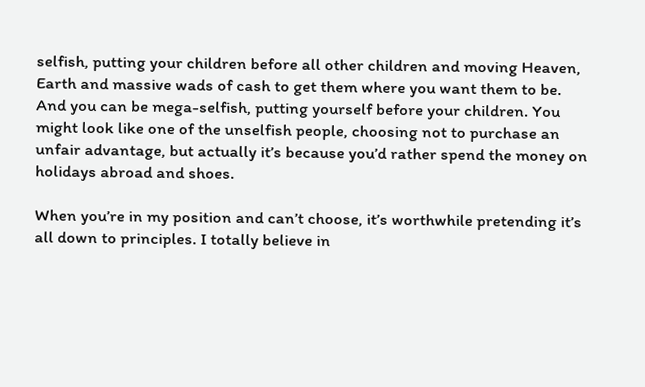selfish, putting your children before all other children and moving Heaven, Earth and massive wads of cash to get them where you want them to be. And you can be mega-selfish, putting yourself before your children. You might look like one of the unselfish people, choosing not to purchase an unfair advantage, but actually it’s because you’d rather spend the money on holidays abroad and shoes.

When you’re in my position and can’t choose, it’s worthwhile pretending it’s all down to principles. I totally believe in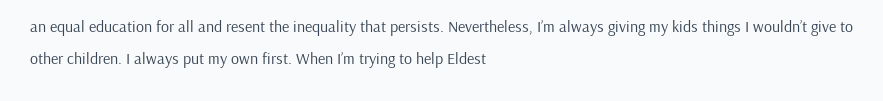an equal education for all and resent the inequality that persists. Nevertheless, I’m always giving my kids things I wouldn’t give to other children. I always put my own first. When I’m trying to help Eldest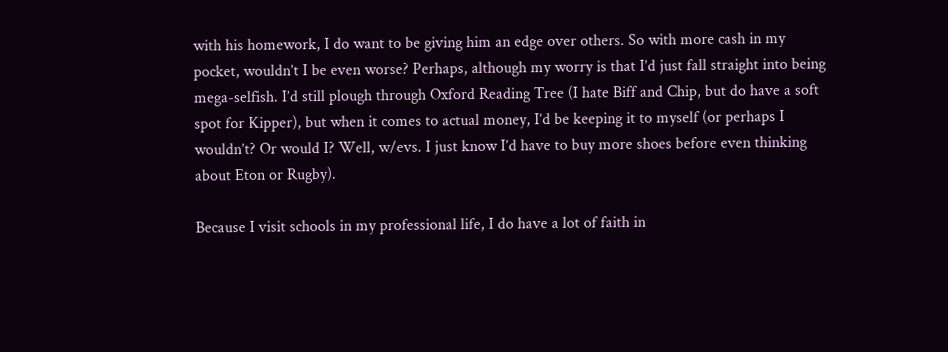with his homework, I do want to be giving him an edge over others. So with more cash in my pocket, wouldn’t I be even worse? Perhaps, although my worry is that I’d just fall straight into being mega-selfish. I’d still plough through Oxford Reading Tree (I hate Biff and Chip, but do have a soft spot for Kipper), but when it comes to actual money, I’d be keeping it to myself (or perhaps I wouldn’t? Or would I? Well, w/evs. I just know I’d have to buy more shoes before even thinking about Eton or Rugby).

Because I visit schools in my professional life, I do have a lot of faith in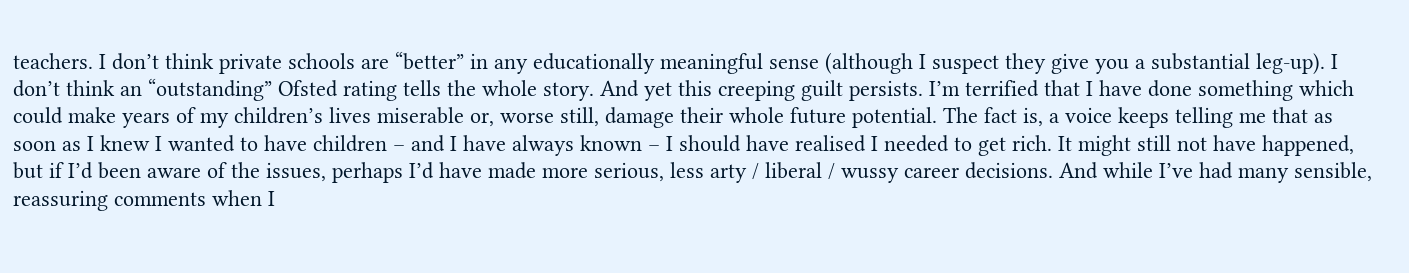teachers. I don’t think private schools are “better” in any educationally meaningful sense (although I suspect they give you a substantial leg-up). I don’t think an “outstanding” Ofsted rating tells the whole story. And yet this creeping guilt persists. I’m terrified that I have done something which could make years of my children’s lives miserable or, worse still, damage their whole future potential. The fact is, a voice keeps telling me that as soon as I knew I wanted to have children – and I have always known – I should have realised I needed to get rich. It might still not have happened, but if I’d been aware of the issues, perhaps I’d have made more serious, less arty / liberal / wussy career decisions. And while I’ve had many sensible, reassuring comments when I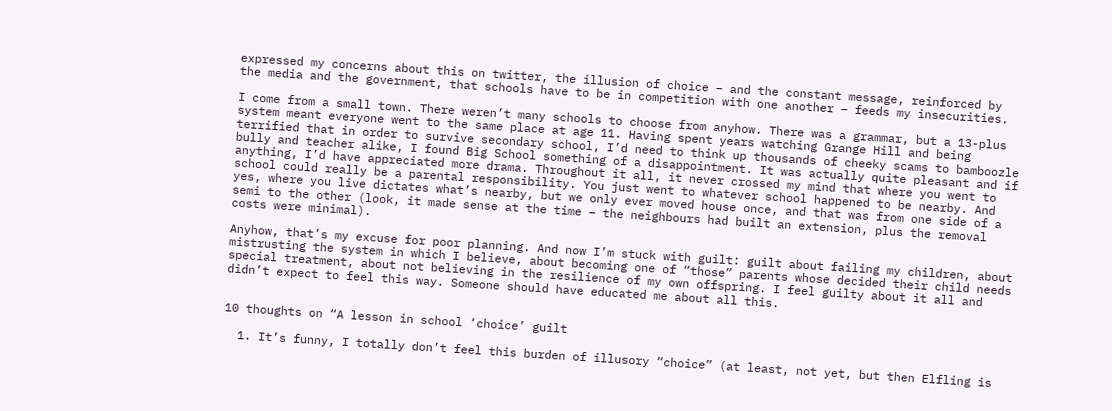expressed my concerns about this on twitter, the illusion of choice – and the constant message, reinforced by the media and the government, that schools have to be in competition with one another – feeds my insecurities.

I come from a small town. There weren’t many schools to choose from anyhow. There was a grammar, but a 13-plus system meant everyone went to the same place at age 11. Having spent years watching Grange Hill and being terrified that in order to survive secondary school, I’d need to think up thousands of cheeky scams to bamboozle bully and teacher alike, I found Big School something of a disappointment. It was actually quite pleasant and if anything, I’d have appreciated more drama. Throughout it all, it never crossed my mind that where you went to school could really be a parental responsibility. You just went to whatever school happened to be nearby. And yes, where you live dictates what’s nearby, but we only ever moved house once, and that was from one side of a semi to the other (look, it made sense at the time – the neighbours had built an extension, plus the removal costs were minimal).

Anyhow, that’s my excuse for poor planning. And now I’m stuck with guilt: guilt about failing my children, about mistrusting the system in which I believe, about becoming one of “those” parents whose decided their child needs special treatment, about not believing in the resilience of my own offspring. I feel guilty about it all and didn’t expect to feel this way. Someone should have educated me about all this.


10 thoughts on “A lesson in school ‘choice’ guilt

  1. It’s funny, I totally don’t feel this burden of illusory “choice” (at least, not yet, but then Elfling is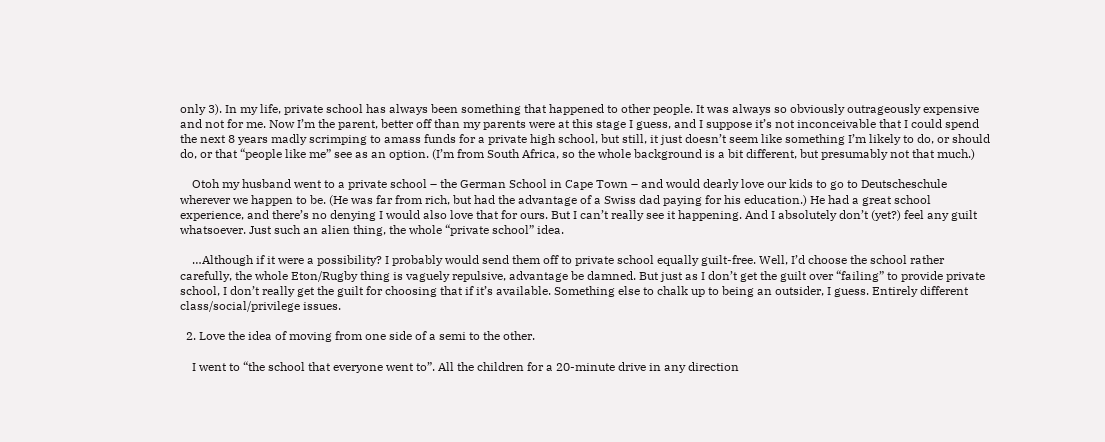only 3). In my life, private school has always been something that happened to other people. It was always so obviously outrageously expensive and not for me. Now I’m the parent, better off than my parents were at this stage I guess, and I suppose it’s not inconceivable that I could spend the next 8 years madly scrimping to amass funds for a private high school, but still, it just doesn’t seem like something I’m likely to do, or should do, or that “people like me” see as an option. (I’m from South Africa, so the whole background is a bit different, but presumably not that much.)

    Otoh my husband went to a private school – the German School in Cape Town – and would dearly love our kids to go to Deutscheschule wherever we happen to be. (He was far from rich, but had the advantage of a Swiss dad paying for his education.) He had a great school experience, and there’s no denying I would also love that for ours. But I can’t really see it happening. And I absolutely don’t (yet?) feel any guilt whatsoever. Just such an alien thing, the whole “private school” idea.

    …Although if it were a possibility? I probably would send them off to private school equally guilt-free. Well, I’d choose the school rather carefully, the whole Eton/Rugby thing is vaguely repulsive, advantage be damned. But just as I don’t get the guilt over “failing” to provide private school, I don’t really get the guilt for choosing that if it’s available. Something else to chalk up to being an outsider, I guess. Entirely different class/social/privilege issues.

  2. Love the idea of moving from one side of a semi to the other.

    I went to “the school that everyone went to”. All the children for a 20-minute drive in any direction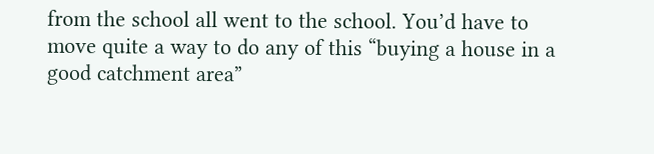from the school all went to the school. You’d have to move quite a way to do any of this “buying a house in a good catchment area”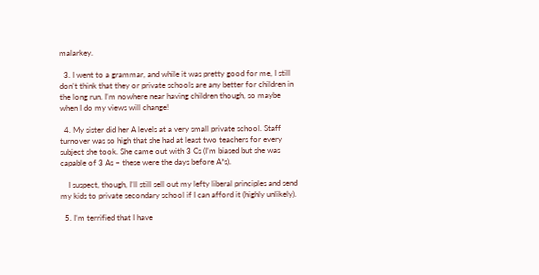malarkey.

  3. I went to a grammar, and while it was pretty good for me, I still don’t think that they or private schools are any better for children in the long run. I’m nowhere near having children though, so maybe when I do my views will change!

  4. My sister did her A levels at a very small private school. Staff turnover was so high that she had at least two teachers for every subject she took. She came out with 3 Cs (I’m biased but she was capable of 3 As – these were the days before A*s).

    I suspect, though, I’ll still sell out my lefty liberal principles and send my kids to private secondary school if I can afford it (highly unlikely).

  5. I’m terrified that I have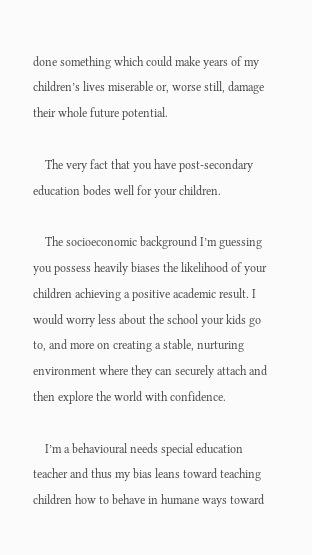done something which could make years of my children’s lives miserable or, worse still, damage their whole future potential.

    The very fact that you have post-secondary education bodes well for your children.

    The socioeconomic background I’m guessing you possess heavily biases the likelihood of your children achieving a positive academic result. I would worry less about the school your kids go to, and more on creating a stable, nurturing environment where they can securely attach and then explore the world with confidence.

    I’m a behavioural needs special education teacher and thus my bias leans toward teaching children how to behave in humane ways toward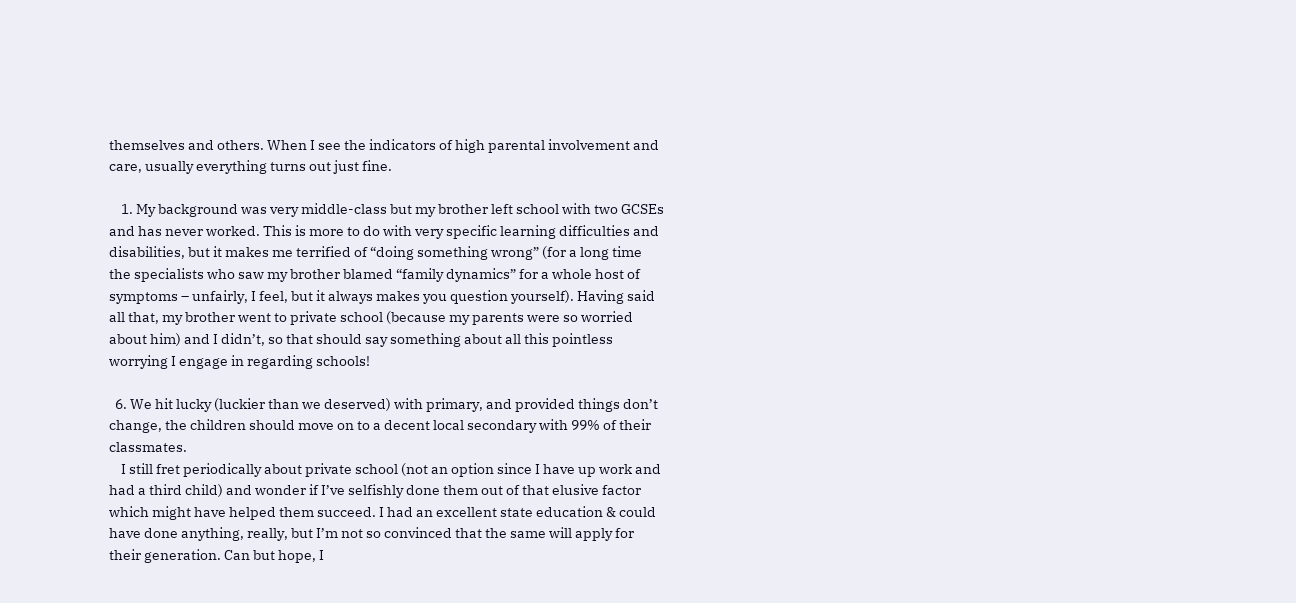themselves and others. When I see the indicators of high parental involvement and care, usually everything turns out just fine.

    1. My background was very middle-class but my brother left school with two GCSEs and has never worked. This is more to do with very specific learning difficulties and disabilities, but it makes me terrified of “doing something wrong” (for a long time the specialists who saw my brother blamed “family dynamics” for a whole host of symptoms – unfairly, I feel, but it always makes you question yourself). Having said all that, my brother went to private school (because my parents were so worried about him) and I didn’t, so that should say something about all this pointless worrying I engage in regarding schools!

  6. We hit lucky (luckier than we deserved) with primary, and provided things don’t change, the children should move on to a decent local secondary with 99% of their classmates.
    I still fret periodically about private school (not an option since I have up work and had a third child) and wonder if I’ve selfishly done them out of that elusive factor which might have helped them succeed. I had an excellent state education & could have done anything, really, but I’m not so convinced that the same will apply for their generation. Can but hope, I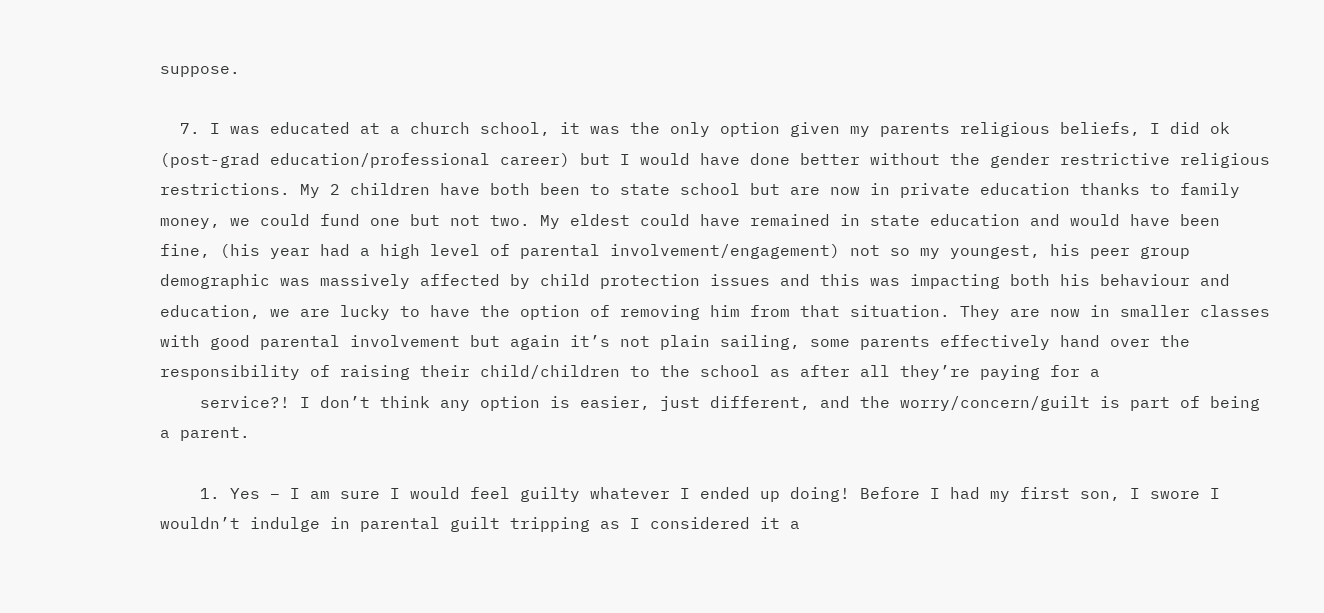suppose.

  7. I was educated at a church school, it was the only option given my parents religious beliefs, I did ok (post-grad education/professional career) but I would have done better without the gender restrictive religious restrictions. My 2 children have both been to state school but are now in private education thanks to family money, we could fund one but not two. My eldest could have remained in state education and would have been fine, (his year had a high level of parental involvement/engagement) not so my youngest, his peer group demographic was massively affected by child protection issues and this was impacting both his behaviour and education, we are lucky to have the option of removing him from that situation. They are now in smaller classes with good parental involvement but again it’s not plain sailing, some parents effectively hand over the responsibility of raising their child/children to the school as after all they’re paying for a
    service?! I don’t think any option is easier, just different, and the worry/concern/guilt is part of being a parent.

    1. Yes – I am sure I would feel guilty whatever I ended up doing! Before I had my first son, I swore I wouldn’t indulge in parental guilt tripping as I considered it a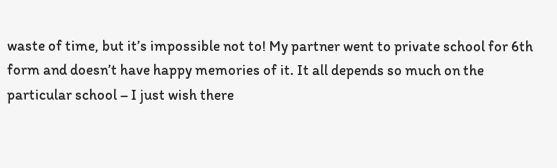waste of time, but it’s impossible not to! My partner went to private school for 6th form and doesn’t have happy memories of it. It all depends so much on the particular school – I just wish there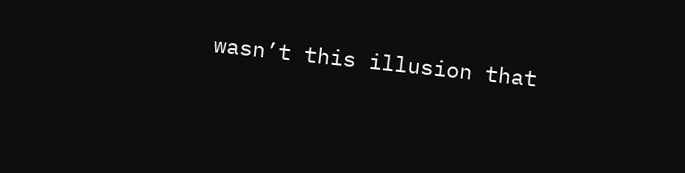wasn’t this illusion that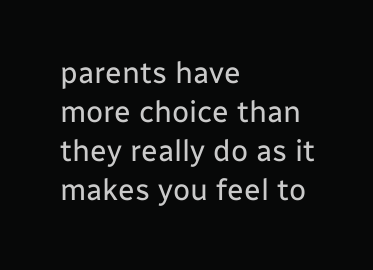parents have more choice than they really do as it makes you feel to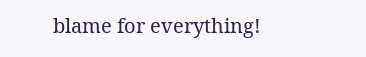blame for everything!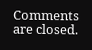Comments are closed.